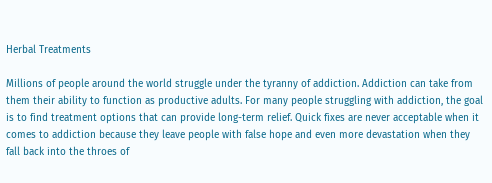Herbal Treatments

Millions of people around the world struggle under the tyranny of addiction. Addiction can take from them their ability to function as productive adults. For many people struggling with addiction, the goal is to find treatment options that can provide long-term relief. Quick fixes are never acceptable when it comes to addiction because they leave people with false hope and even more devastation when they fall back into the throes of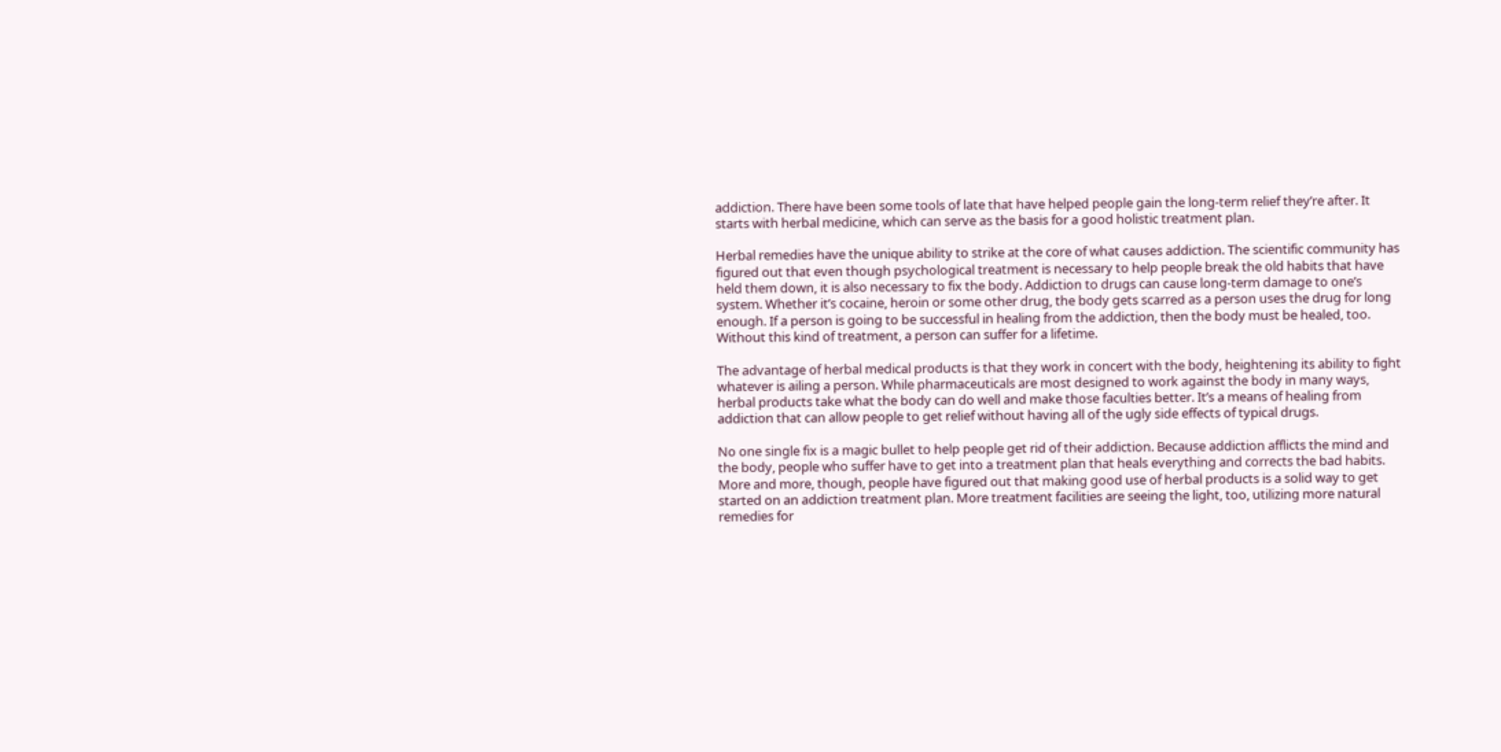addiction. There have been some tools of late that have helped people gain the long-term relief they’re after. It starts with herbal medicine, which can serve as the basis for a good holistic treatment plan.

Herbal remedies have the unique ability to strike at the core of what causes addiction. The scientific community has figured out that even though psychological treatment is necessary to help people break the old habits that have held them down, it is also necessary to fix the body. Addiction to drugs can cause long-term damage to one’s system. Whether it’s cocaine, heroin or some other drug, the body gets scarred as a person uses the drug for long enough. If a person is going to be successful in healing from the addiction, then the body must be healed, too. Without this kind of treatment, a person can suffer for a lifetime.

The advantage of herbal medical products is that they work in concert with the body, heightening its ability to fight whatever is ailing a person. While pharmaceuticals are most designed to work against the body in many ways, herbal products take what the body can do well and make those faculties better. It’s a means of healing from addiction that can allow people to get relief without having all of the ugly side effects of typical drugs.

No one single fix is a magic bullet to help people get rid of their addiction. Because addiction afflicts the mind and the body, people who suffer have to get into a treatment plan that heals everything and corrects the bad habits. More and more, though, people have figured out that making good use of herbal products is a solid way to get started on an addiction treatment plan. More treatment facilities are seeing the light, too, utilizing more natural remedies for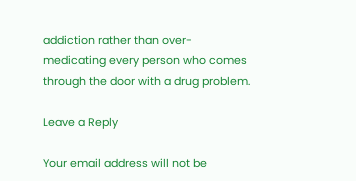addiction rather than over-medicating every person who comes through the door with a drug problem.

Leave a Reply

Your email address will not be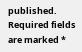published. Required fields are marked *